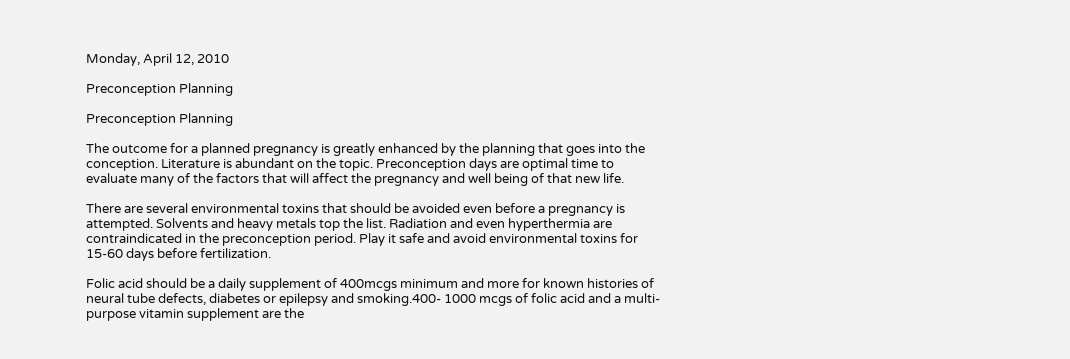Monday, April 12, 2010

Preconception Planning

Preconception Planning

The outcome for a planned pregnancy is greatly enhanced by the planning that goes into the conception. Literature is abundant on the topic. Preconception days are optimal time to evaluate many of the factors that will affect the pregnancy and well being of that new life.

There are several environmental toxins that should be avoided even before a pregnancy is attempted. Solvents and heavy metals top the list. Radiation and even hyperthermia are contraindicated in the preconception period. Play it safe and avoid environmental toxins for 15-60 days before fertilization.

Folic acid should be a daily supplement of 400mcgs minimum and more for known histories of neural tube defects, diabetes or epilepsy and smoking.400- 1000 mcgs of folic acid and a multi-purpose vitamin supplement are the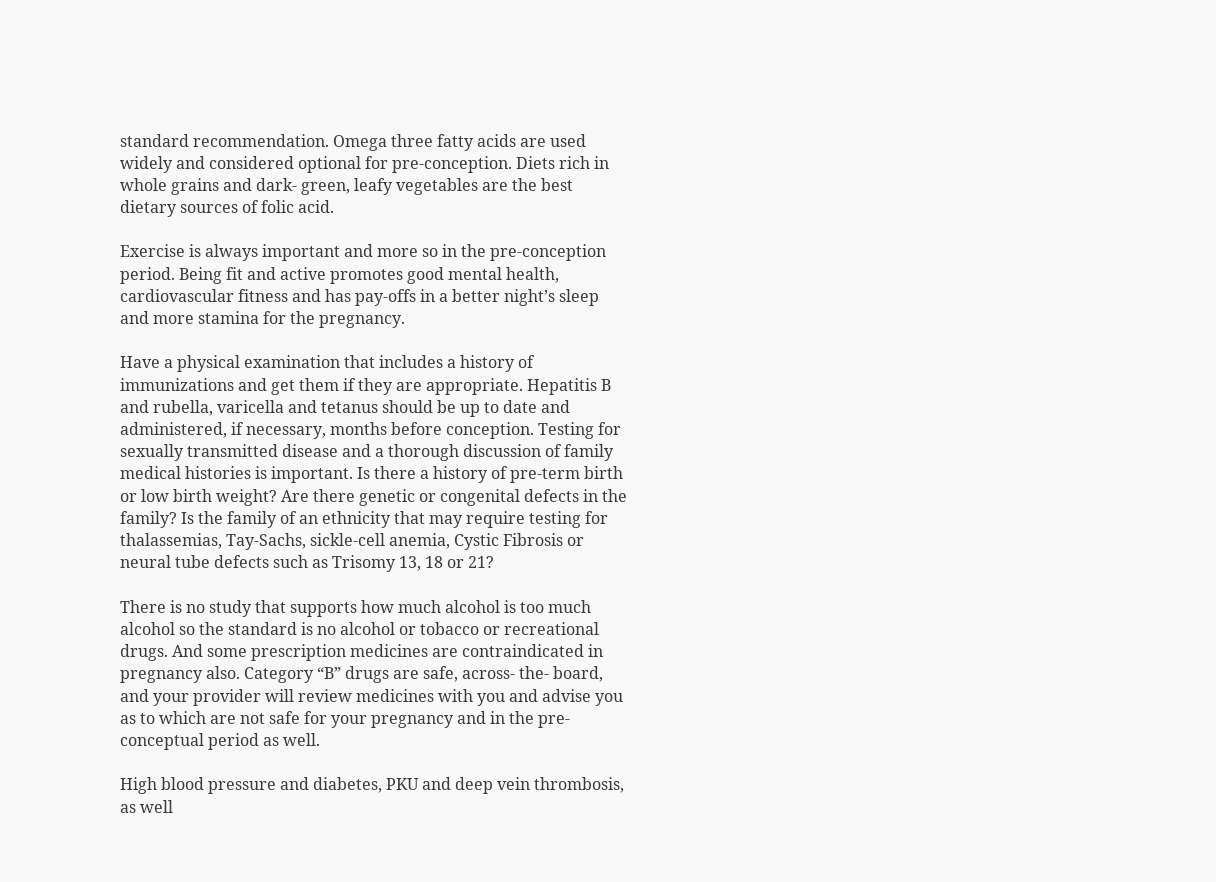standard recommendation. Omega three fatty acids are used widely and considered optional for pre-conception. Diets rich in whole grains and dark- green, leafy vegetables are the best dietary sources of folic acid.

Exercise is always important and more so in the pre-conception period. Being fit and active promotes good mental health, cardiovascular fitness and has pay-offs in a better night’s sleep and more stamina for the pregnancy.

Have a physical examination that includes a history of immunizations and get them if they are appropriate. Hepatitis B and rubella, varicella and tetanus should be up to date and administered, if necessary, months before conception. Testing for sexually transmitted disease and a thorough discussion of family medical histories is important. Is there a history of pre-term birth or low birth weight? Are there genetic or congenital defects in the family? Is the family of an ethnicity that may require testing for thalassemias, Tay-Sachs, sickle-cell anemia, Cystic Fibrosis or neural tube defects such as Trisomy 13, 18 or 21?

There is no study that supports how much alcohol is too much alcohol so the standard is no alcohol or tobacco or recreational drugs. And some prescription medicines are contraindicated in pregnancy also. Category “B” drugs are safe, across- the- board, and your provider will review medicines with you and advise you as to which are not safe for your pregnancy and in the pre-conceptual period as well.

High blood pressure and diabetes, PKU and deep vein thrombosis, as well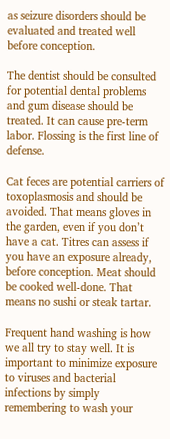as seizure disorders should be evaluated and treated well before conception.

The dentist should be consulted for potential dental problems and gum disease should be treated. It can cause pre-term labor. Flossing is the first line of defense.

Cat feces are potential carriers of toxoplasmosis and should be avoided. That means gloves in the garden, even if you don’t have a cat. Titres can assess if you have an exposure already, before conception. Meat should be cooked well-done. That means no sushi or steak tartar.

Frequent hand washing is how we all try to stay well. It is important to minimize exposure to viruses and bacterial infections by simply remembering to wash your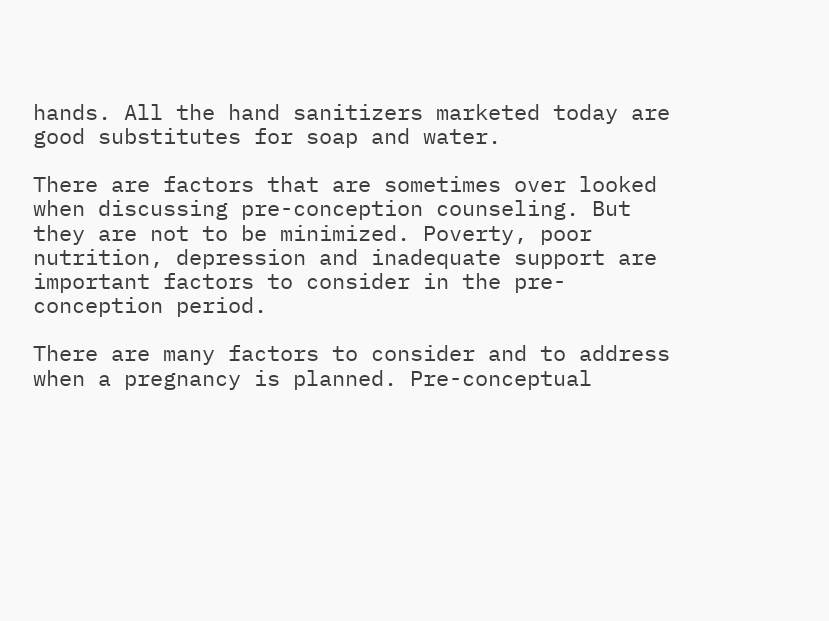hands. All the hand sanitizers marketed today are good substitutes for soap and water.

There are factors that are sometimes over looked when discussing pre-conception counseling. But they are not to be minimized. Poverty, poor nutrition, depression and inadequate support are important factors to consider in the pre-conception period.

There are many factors to consider and to address when a pregnancy is planned. Pre-conceptual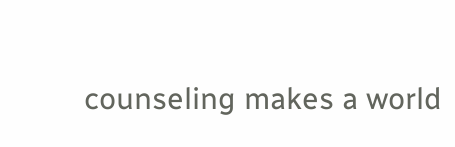counseling makes a world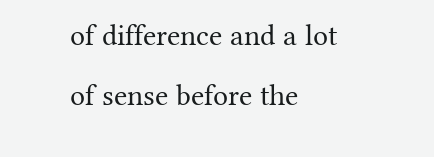of difference and a lot of sense before the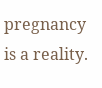pregnancy is a reality.